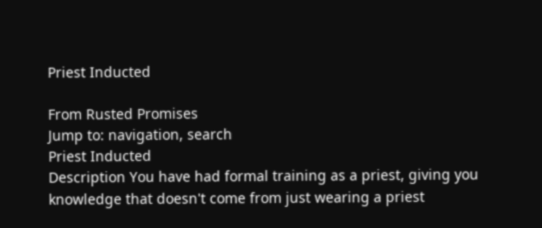Priest Inducted

From Rusted Promises
Jump to: navigation, search
Priest Inducted
Description You have had formal training as a priest, giving you knowledge that doesn't come from just wearing a priest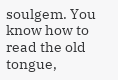soulgem. You know how to read the old tongue,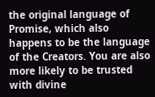the original language of Promise, which also happens to be the language of the Creators. You are also more likely to be trusted with divine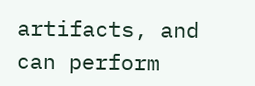artifacts, and can perform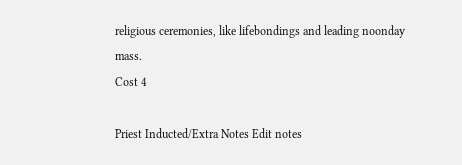religious ceremonies, like lifebondings and leading noonday mass.
Cost 4

Priest Inducted/Extra Notes Edit notes